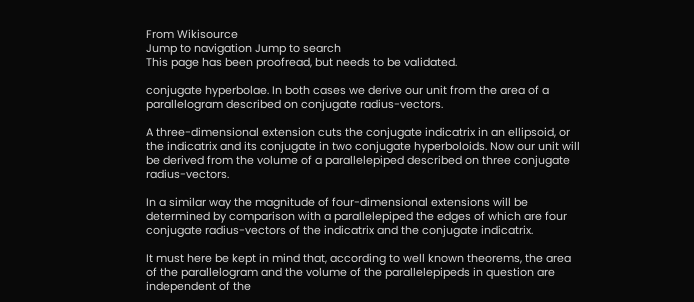From Wikisource
Jump to navigation Jump to search
This page has been proofread, but needs to be validated.

conjugate hyperbolae. In both cases we derive our unit from the area of a parallelogram described on conjugate radius-vectors.

A three-dimensional extension cuts the conjugate indicatrix in an ellipsoid, or the indicatrix and its conjugate in two conjugate hyperboloids. Now our unit will be derived from the volume of a parallelepiped described on three conjugate radius-vectors.

In a similar way the magnitude of four-dimensional extensions will be determined by comparison with a parallelepiped the edges of which are four conjugate radius-vectors of the indicatrix and the conjugate indicatrix.

It must here be kept in mind that, according to well known theorems, the area of the parallelogram and the volume of the parallelepipeds in question are independent of the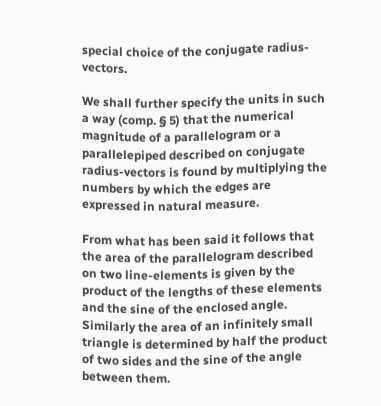special choice of the conjugate radius-vectors.

We shall further specify the units in such a way (comp. § 5) that the numerical magnitude of a parallelogram or a parallelepiped described on conjugate radius-vectors is found by multiplying the numbers by which the edges are expressed in natural measure.

From what has been said it follows that the area of the parallelogram described on two line-elements is given by the product of the lengths of these elements and the sine of the enclosed angle. Similarly the area of an infinitely small triangle is determined by half the product of two sides and the sine of the angle between them.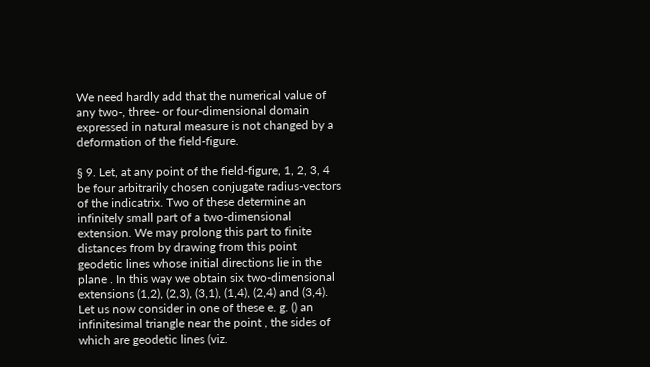We need hardly add that the numerical value of any two-, three- or four-dimensional domain expressed in natural measure is not changed by a deformation of the field-figure.

§ 9. Let, at any point of the field-figure, 1, 2, 3, 4 be four arbitrarily chosen conjugate radius-vectors of the indicatrix. Two of these determine an infinitely small part of a two-dimensional extension. We may prolong this part to finite distances from by drawing from this point geodetic lines whose initial directions lie in the plane . In this way we obtain six two-dimensional extensions (1,2), (2,3), (3,1), (1,4), (2,4) and (3,4). Let us now consider in one of these e. g. () an infinitesimal triangle near the point , the sides of which are geodetic lines (viz.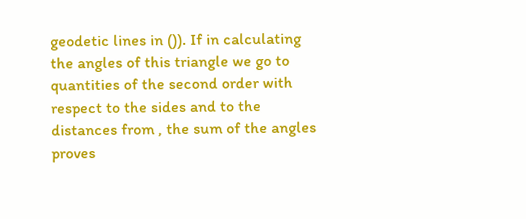geodetic lines in ()). If in calculating the angles of this triangle we go to quantities of the second order with respect to the sides and to the distances from , the sum of the angles proves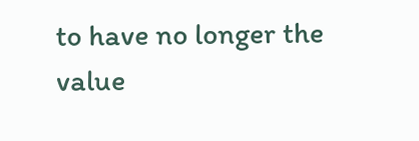to have no longer the value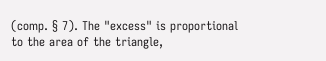(comp. § 7). The "excess" is proportional to the area of the triangle,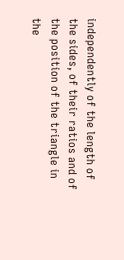independently of the length of the sides, of their ratios and of the position of the triangle in the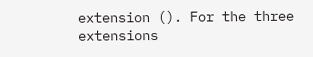extension (). For the three extensions